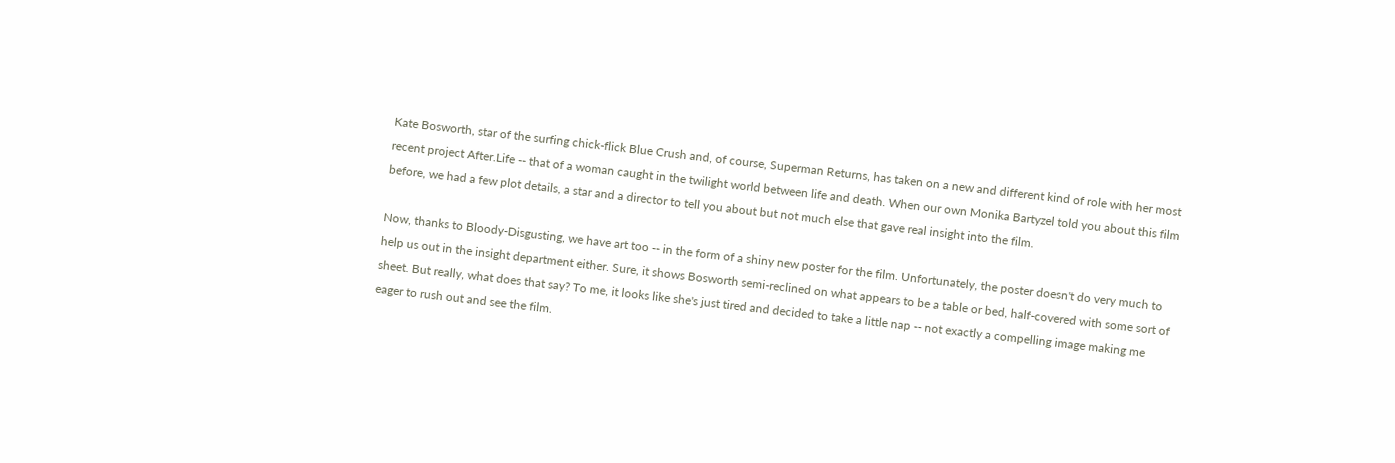Kate Bosworth, star of the surfing chick-flick Blue Crush and, of course, Superman Returns, has taken on a new and different kind of role with her most recent project After.Life -- that of a woman caught in the twilight world between life and death. When our own Monika Bartyzel told you about this film before, we had a few plot details, a star and a director to tell you about but not much else that gave real insight into the film.

Now, thanks to Bloody-Disgusting, we have art too -- in the form of a shiny new poster for the film. Unfortunately, the poster doesn't do very much to help us out in the insight department either. Sure, it shows Bosworth semi-reclined on what appears to be a table or bed, half-covered with some sort of sheet. But really, what does that say? To me, it looks like she's just tired and decided to take a little nap -- not exactly a compelling image making me eager to rush out and see the film.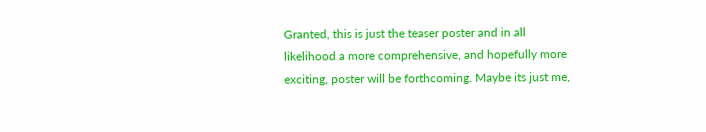Granted, this is just the teaser poster and in all likelihood a more comprehensive, and hopefully more exciting, poster will be forthcoming. Maybe its just me,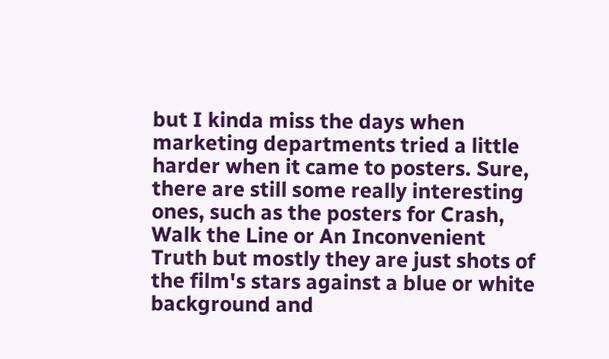but I kinda miss the days when marketing departments tried a little harder when it came to posters. Sure, there are still some really interesting ones, such as the posters for Crash, Walk the Line or An Inconvenient Truth but mostly they are just shots of the film's stars against a blue or white background and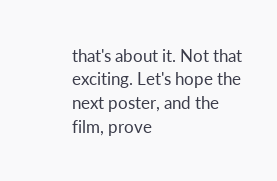that's about it. Not that exciting. Let's hope the next poster, and the film, prove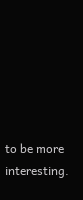to be more interesting.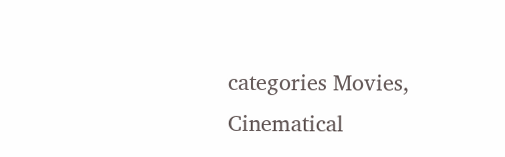categories Movies, Cinematical